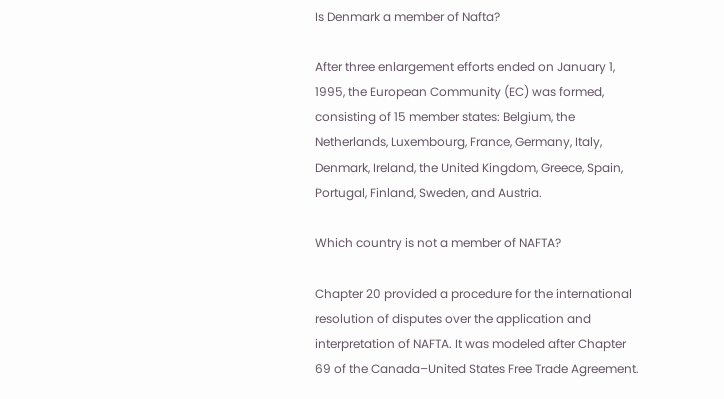Is Denmark a member of Nafta?

After three enlargement efforts ended on January 1, 1995, the European Community (EC) was formed, consisting of 15 member states: Belgium, the Netherlands, Luxembourg, France, Germany, Italy, Denmark, Ireland, the United Kingdom, Greece, Spain, Portugal, Finland, Sweden, and Austria.

Which country is not a member of NAFTA?

Chapter 20 provided a procedure for the international resolution of disputes over the application and interpretation of NAFTA. It was modeled after Chapter 69 of the Canada–United States Free Trade Agreement.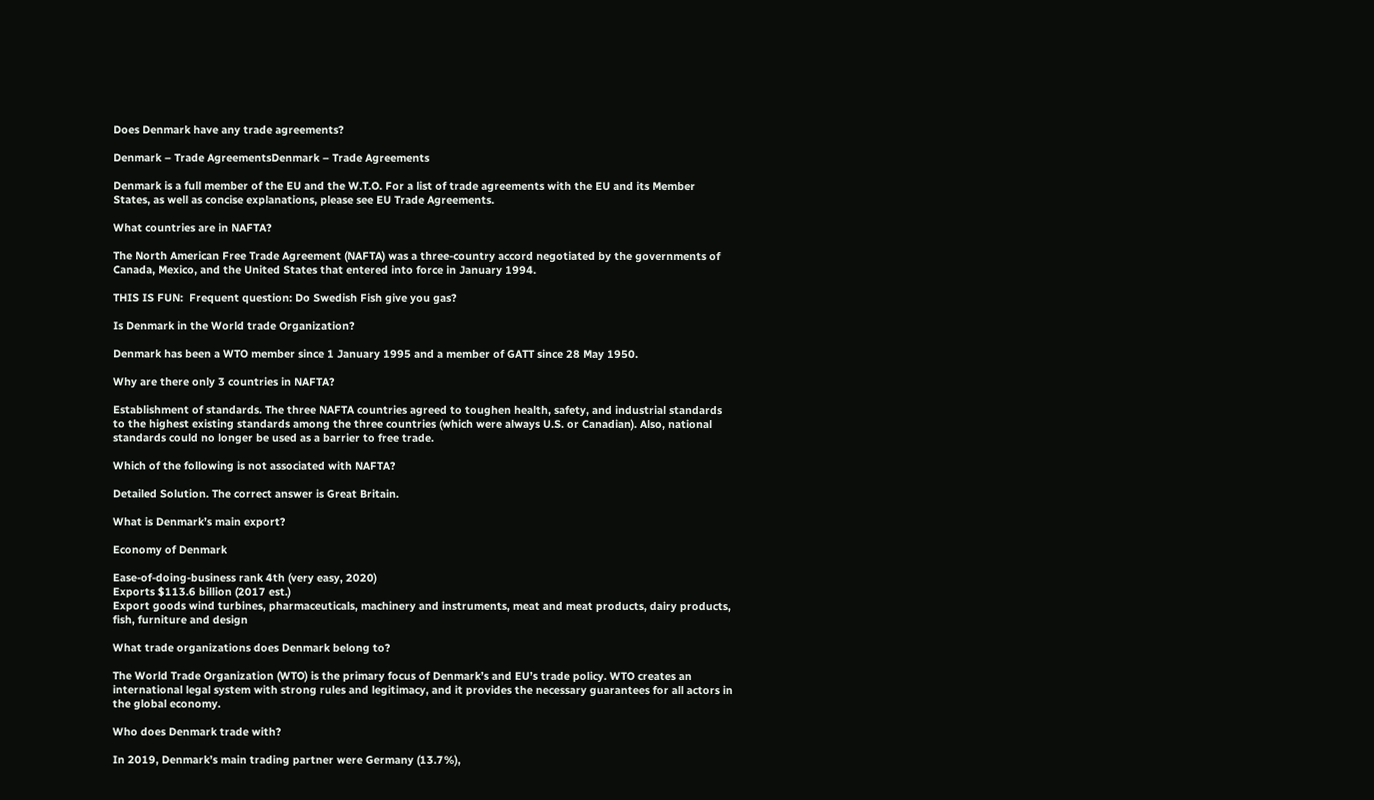Does Denmark have any trade agreements?

Denmark – Trade AgreementsDenmark – Trade Agreements

Denmark is a full member of the EU and the W.T.O. For a list of trade agreements with the EU and its Member States, as well as concise explanations, please see EU Trade Agreements.

What countries are in NAFTA?

The North American Free Trade Agreement (NAFTA) was a three-country accord negotiated by the governments of Canada, Mexico, and the United States that entered into force in January 1994.

THIS IS FUN:  Frequent question: Do Swedish Fish give you gas?

Is Denmark in the World trade Organization?

Denmark has been a WTO member since 1 January 1995 and a member of GATT since 28 May 1950.

Why are there only 3 countries in NAFTA?

Establishment of standards. The three NAFTA countries agreed to toughen health, safety, and industrial standards to the highest existing standards among the three countries (which were always U.S. or Canadian). Also, national standards could no longer be used as a barrier to free trade.

Which of the following is not associated with NAFTA?

Detailed Solution. The correct answer is Great Britain.

What is Denmark’s main export?

Economy of Denmark

Ease-of-doing-business rank 4th (very easy, 2020)
Exports $113.6 billion (2017 est.)
Export goods wind turbines, pharmaceuticals, machinery and instruments, meat and meat products, dairy products, fish, furniture and design

What trade organizations does Denmark belong to?

The World Trade Organization (WTO) is the primary focus of Denmark’s and EU’s trade policy. WTO creates an international legal system with strong rules and legitimacy, and it provides the necessary guarantees for all actors in the global economy.

Who does Denmark trade with?

In 2019, Denmark’s main trading partner were Germany (13.7%),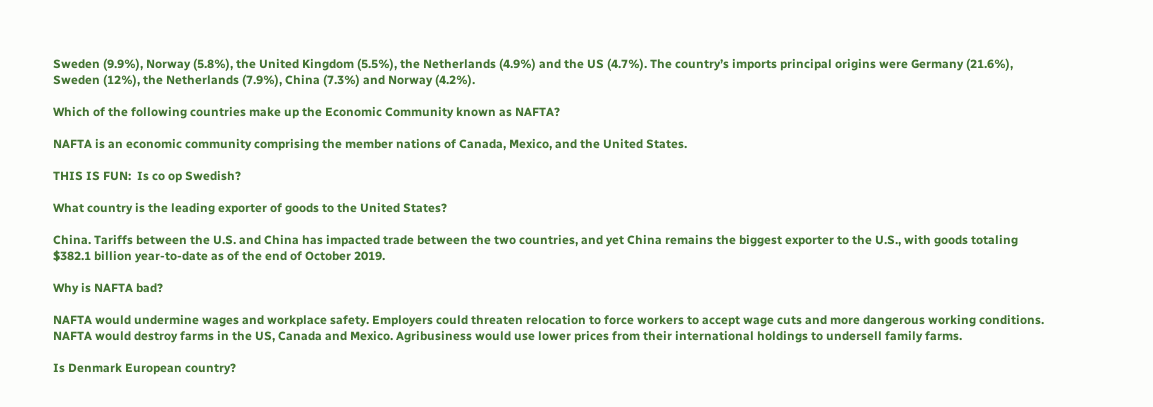Sweden (9.9%), Norway (5.8%), the United Kingdom (5.5%), the Netherlands (4.9%) and the US (4.7%). The country’s imports principal origins were Germany (21.6%), Sweden (12%), the Netherlands (7.9%), China (7.3%) and Norway (4.2%).

Which of the following countries make up the Economic Community known as NAFTA?

NAFTA is an economic community comprising the member nations of Canada, Mexico, and the United States.

THIS IS FUN:  Is co op Swedish?

What country is the leading exporter of goods to the United States?

China. Tariffs between the U.S. and China has impacted trade between the two countries, and yet China remains the biggest exporter to the U.S., with goods totaling $382.1 billion year-to-date as of the end of October 2019.

Why is NAFTA bad?

NAFTA would undermine wages and workplace safety. Employers could threaten relocation to force workers to accept wage cuts and more dangerous working conditions. NAFTA would destroy farms in the US, Canada and Mexico. Agribusiness would use lower prices from their international holdings to undersell family farms.

Is Denmark European country?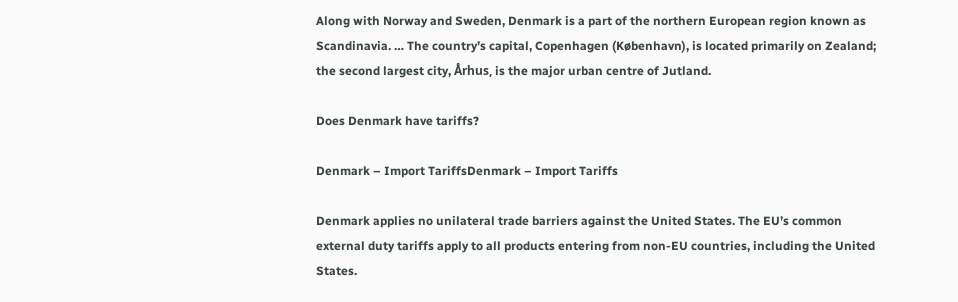Along with Norway and Sweden, Denmark is a part of the northern European region known as Scandinavia. … The country’s capital, Copenhagen (København), is located primarily on Zealand; the second largest city, Århus, is the major urban centre of Jutland.

Does Denmark have tariffs?

Denmark – Import TariffsDenmark – Import Tariffs

Denmark applies no unilateral trade barriers against the United States. The EU’s common external duty tariffs apply to all products entering from non-EU countries, including the United States.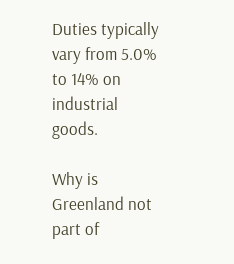Duties typically vary from 5.0% to 14% on industrial goods.

Why is Greenland not part of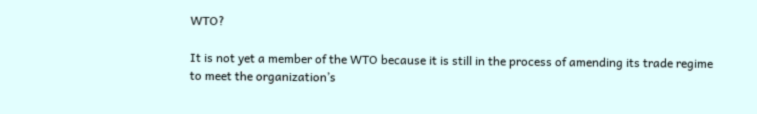WTO?

It is not yet a member of the WTO because it is still in the process of amending its trade regime to meet the organization’s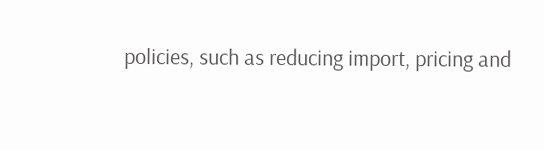policies, such as reducing import, pricing and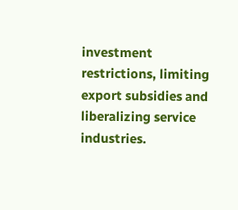investment restrictions, limiting export subsidies and liberalizing service industries.